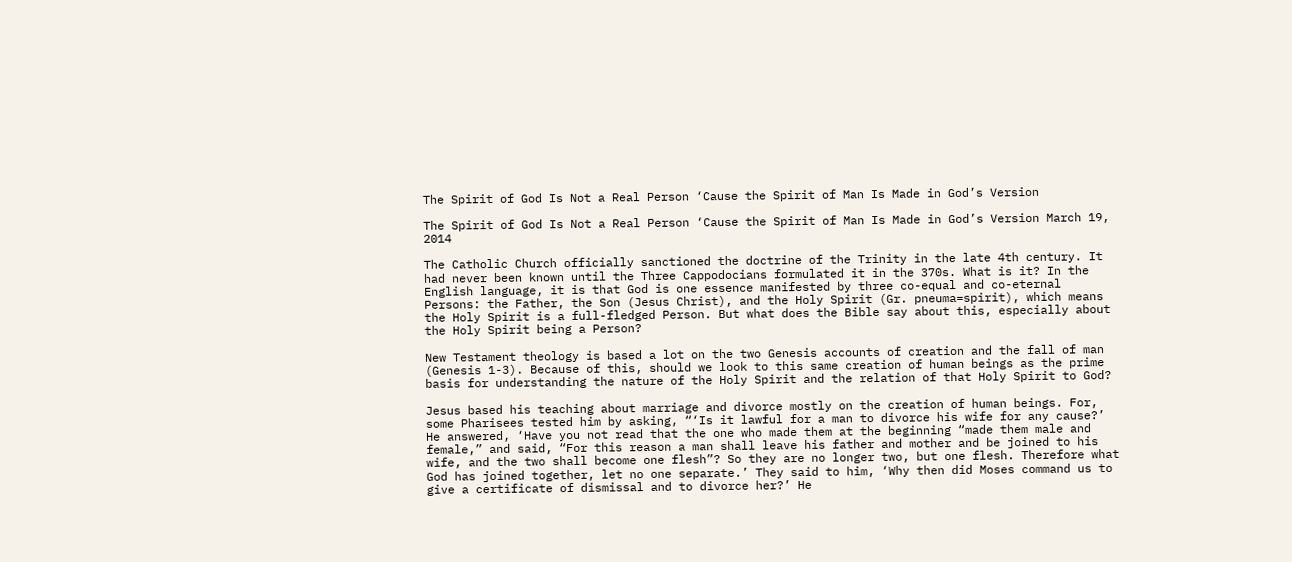The Spirit of God Is Not a Real Person ‘Cause the Spirit of Man Is Made in God’s Version

The Spirit of God Is Not a Real Person ‘Cause the Spirit of Man Is Made in God’s Version March 19, 2014

The Catholic Church officially sanctioned the doctrine of the Trinity in the late 4th century. It had never been known until the Three Cappodocians formulated it in the 370s. What is it? In the English language, it is that God is one essence manifested by three co-equal and co-eternal Persons: the Father, the Son (Jesus Christ), and the Holy Spirit (Gr. pneuma=spirit), which means the Holy Spirit is a full-fledged Person. But what does the Bible say about this, especially about the Holy Spirit being a Person?

New Testament theology is based a lot on the two Genesis accounts of creation and the fall of man (Genesis 1-3). Because of this, should we look to this same creation of human beings as the prime basis for understanding the nature of the Holy Spirit and the relation of that Holy Spirit to God?

Jesus based his teaching about marriage and divorce mostly on the creation of human beings. For, some Pharisees tested him by asking, “‘Is it lawful for a man to divorce his wife for any cause?’ He answered, ‘Have you not read that the one who made them at the beginning “made them male and female,” and said, “For this reason a man shall leave his father and mother and be joined to his wife, and the two shall become one flesh”? So they are no longer two, but one flesh. Therefore what God has joined together, let no one separate.’ They said to him, ‘Why then did Moses command us to give a certificate of dismissal and to divorce her?’ He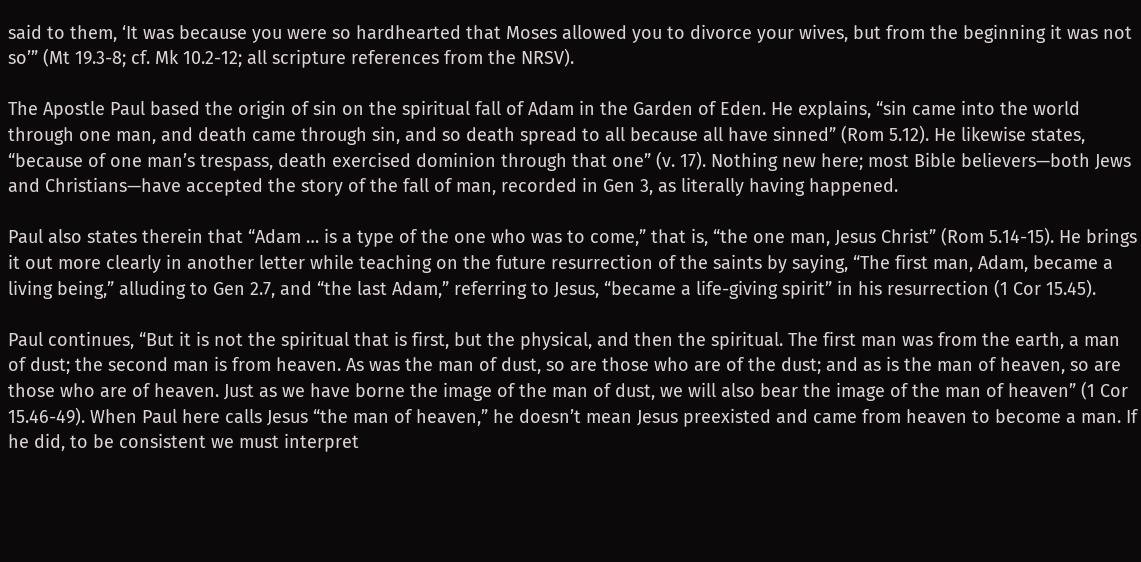said to them, ‘It was because you were so hardhearted that Moses allowed you to divorce your wives, but from the beginning it was not so’” (Mt 19.3-8; cf. Mk 10.2-12; all scripture references from the NRSV).

The Apostle Paul based the origin of sin on the spiritual fall of Adam in the Garden of Eden. He explains, “sin came into the world through one man, and death came through sin, and so death spread to all because all have sinned” (Rom 5.12). He likewise states, “because of one man’s trespass, death exercised dominion through that one” (v. 17). Nothing new here; most Bible believers—both Jews and Christians—have accepted the story of the fall of man, recorded in Gen 3, as literally having happened.

Paul also states therein that “Adam … is a type of the one who was to come,” that is, “the one man, Jesus Christ” (Rom 5.14-15). He brings it out more clearly in another letter while teaching on the future resurrection of the saints by saying, “The first man, Adam, became a living being,” alluding to Gen 2.7, and “the last Adam,” referring to Jesus, “became a life-giving spirit” in his resurrection (1 Cor 15.45).

Paul continues, “But it is not the spiritual that is first, but the physical, and then the spiritual. The first man was from the earth, a man of dust; the second man is from heaven. As was the man of dust, so are those who are of the dust; and as is the man of heaven, so are those who are of heaven. Just as we have borne the image of the man of dust, we will also bear the image of the man of heaven” (1 Cor 15.46-49). When Paul here calls Jesus “the man of heaven,” he doesn’t mean Jesus preexisted and came from heaven to become a man. If he did, to be consistent we must interpret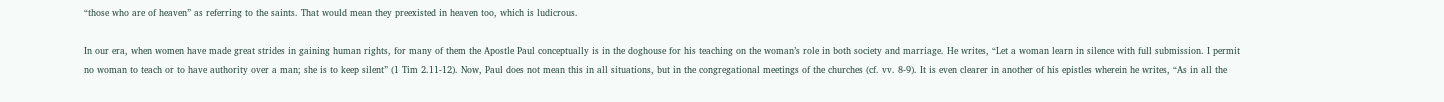“those who are of heaven” as referring to the saints. That would mean they preexisted in heaven too, which is ludicrous.

In our era, when women have made great strides in gaining human rights, for many of them the Apostle Paul conceptually is in the doghouse for his teaching on the woman’s role in both society and marriage. He writes, “Let a woman learn in silence with full submission. I permit no woman to teach or to have authority over a man; she is to keep silent” (1 Tim 2.11-12). Now, Paul does not mean this in all situations, but in the congregational meetings of the churches (cf. vv. 8-9). It is even clearer in another of his epistles wherein he writes, “As in all the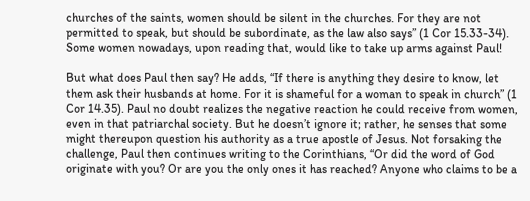churches of the saints, women should be silent in the churches. For they are not permitted to speak, but should be subordinate, as the law also says” (1 Cor 15.33-34). Some women nowadays, upon reading that, would like to take up arms against Paul!

But what does Paul then say? He adds, “If there is anything they desire to know, let them ask their husbands at home. For it is shameful for a woman to speak in church” (1 Cor 14.35). Paul no doubt realizes the negative reaction he could receive from women, even in that patriarchal society. But he doesn’t ignore it; rather, he senses that some might thereupon question his authority as a true apostle of Jesus. Not forsaking the challenge, Paul then continues writing to the Corinthians, “Or did the word of God originate with you? Or are you the only ones it has reached? Anyone who claims to be a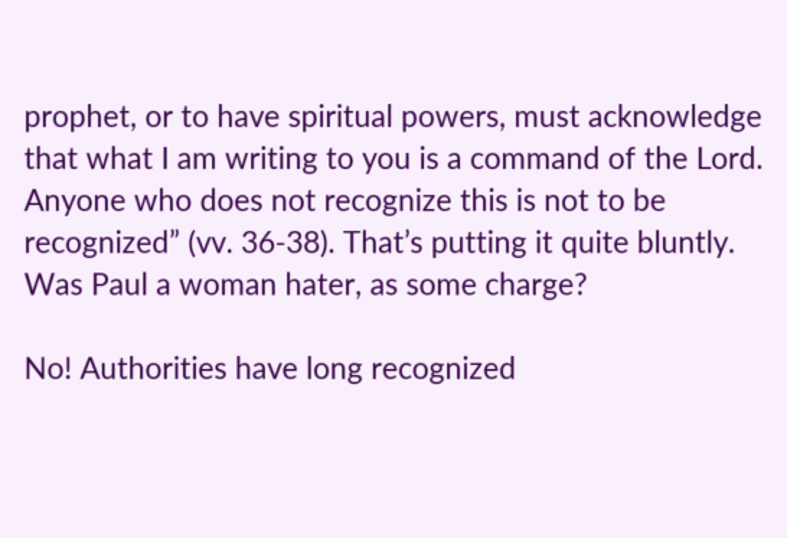prophet, or to have spiritual powers, must acknowledge that what I am writing to you is a command of the Lord. Anyone who does not recognize this is not to be recognized” (vv. 36-38). That’s putting it quite bluntly. Was Paul a woman hater, as some charge?

No! Authorities have long recognized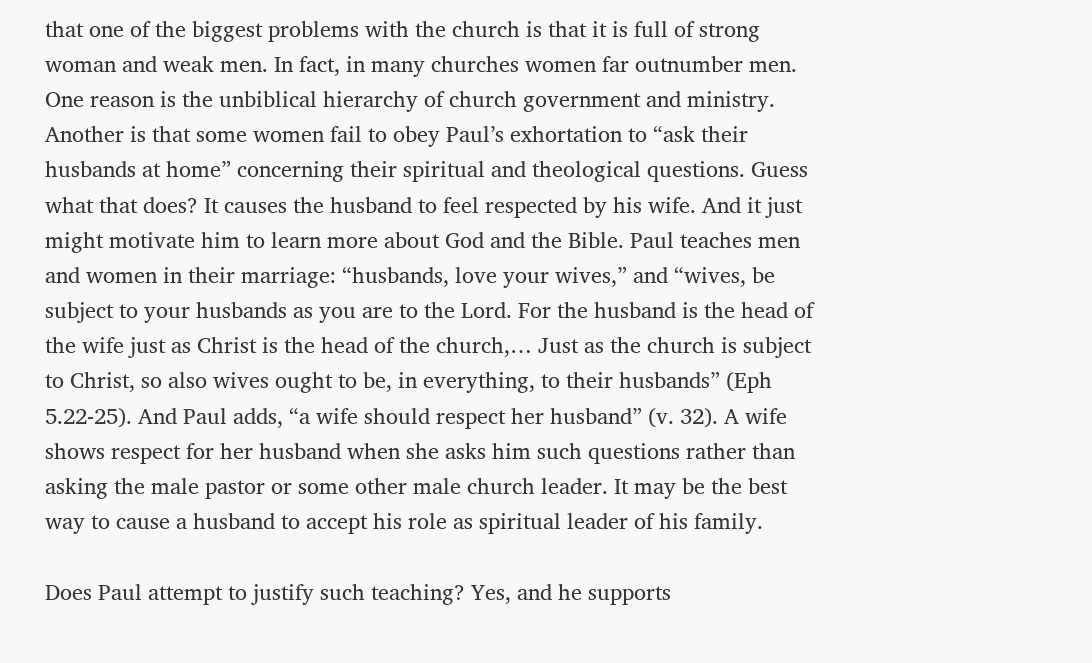that one of the biggest problems with the church is that it is full of strong woman and weak men. In fact, in many churches women far outnumber men. One reason is the unbiblical hierarchy of church government and ministry. Another is that some women fail to obey Paul’s exhortation to “ask their husbands at home” concerning their spiritual and theological questions. Guess what that does? It causes the husband to feel respected by his wife. And it just might motivate him to learn more about God and the Bible. Paul teaches men and women in their marriage: “husbands, love your wives,” and “wives, be subject to your husbands as you are to the Lord. For the husband is the head of the wife just as Christ is the head of the church,… Just as the church is subject to Christ, so also wives ought to be, in everything, to their husbands” (Eph 5.22-25). And Paul adds, “a wife should respect her husband” (v. 32). A wife shows respect for her husband when she asks him such questions rather than asking the male pastor or some other male church leader. It may be the best way to cause a husband to accept his role as spiritual leader of his family.

Does Paul attempt to justify such teaching? Yes, and he supports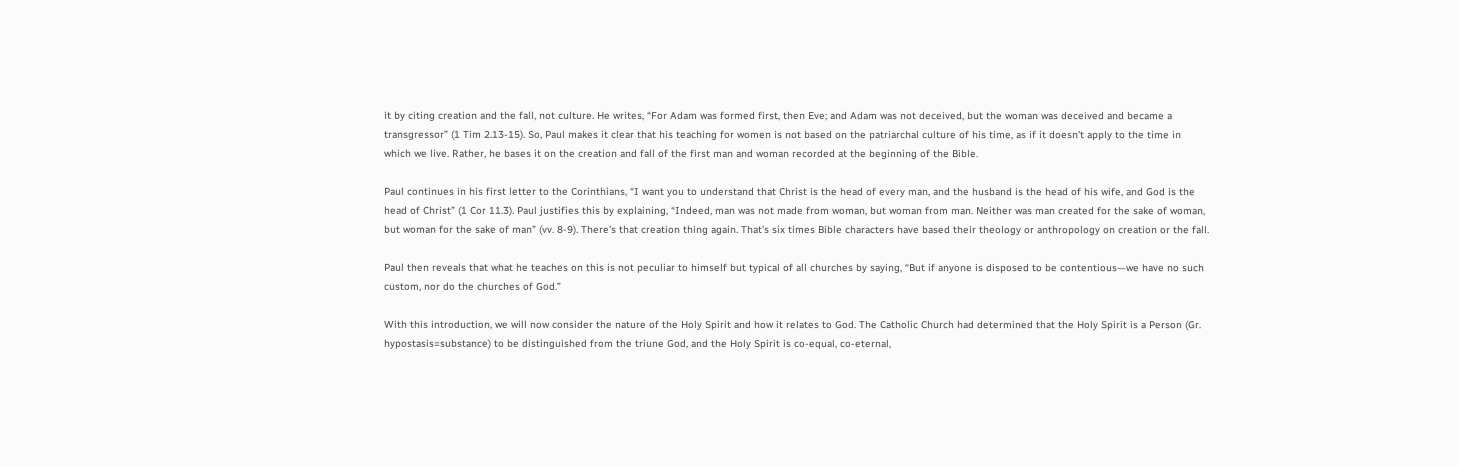it by citing creation and the fall, not culture. He writes, “For Adam was formed first, then Eve; and Adam was not deceived, but the woman was deceived and became a transgressor” (1 Tim 2.13-15). So, Paul makes it clear that his teaching for women is not based on the patriarchal culture of his time, as if it doesn’t apply to the time in which we live. Rather, he bases it on the creation and fall of the first man and woman recorded at the beginning of the Bible.

Paul continues in his first letter to the Corinthians, “I want you to understand that Christ is the head of every man, and the husband is the head of his wife, and God is the head of Christ” (1 Cor 11.3). Paul justifies this by explaining, “Indeed, man was not made from woman, but woman from man. Neither was man created for the sake of woman, but woman for the sake of man” (vv. 8-9). There’s that creation thing again. That’s six times Bible characters have based their theology or anthropology on creation or the fall.

Paul then reveals that what he teaches on this is not peculiar to himself but typical of all churches by saying, “But if anyone is disposed to be contentious—we have no such custom, nor do the churches of God.”

With this introduction, we will now consider the nature of the Holy Spirit and how it relates to God. The Catholic Church had determined that the Holy Spirit is a Person (Gr. hypostasis=substance) to be distinguished from the triune God, and the Holy Spirit is co-equal, co-eternal,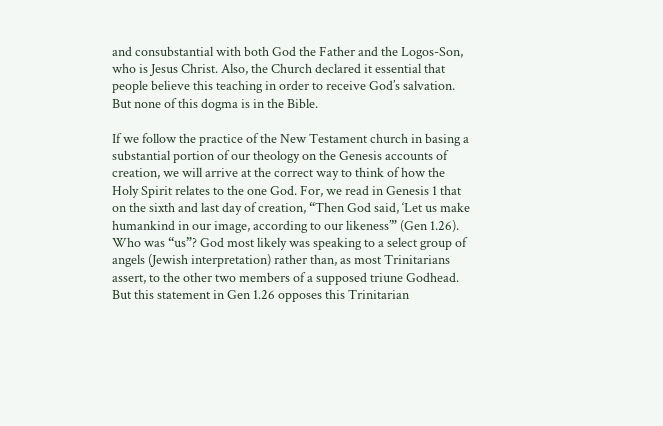and consubstantial with both God the Father and the Logos-Son, who is Jesus Christ. Also, the Church declared it essential that people believe this teaching in order to receive God’s salvation. But none of this dogma is in the Bible.

If we follow the practice of the New Testament church in basing a substantial portion of our theology on the Genesis accounts of creation, we will arrive at the correct way to think of how the Holy Spirit relates to the one God. For, we read in Genesis 1 that on the sixth and last day of creation, “Then God said, ‘Let us make humankind in our image, according to our likeness’” (Gen 1.26). Who was “us”? God most likely was speaking to a select group of angels (Jewish interpretation) rather than, as most Trinitarians assert, to the other two members of a supposed triune Godhead. But this statement in Gen 1.26 opposes this Trinitarian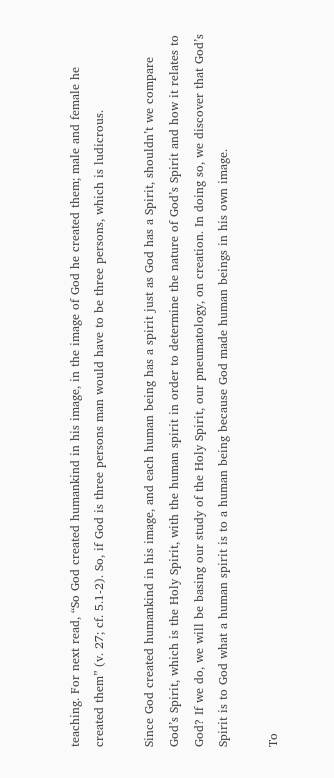teaching. For next read, “So God created humankind in his image, in the image of God he created them; male and female he created them” (v. 27; cf. 5.1-2). So, if God is three persons man would have to be three persons, which is ludicrous.

Since God created humankind in his image, and each human being has a spirit just as God has a Spirit, shouldn’t we compare God’s Spirit, which is the Holy Spirit, with the human spirit in order to determine the nature of God’s Spirit and how it relates to God? If we do, we will be basing our study of the Holy Spirit, our pneumatology, on creation. In doing so, we discover that God’s Spirit is to God what a human spirit is to a human being because God made human beings in his own image.

To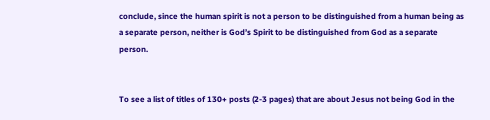conclude, since the human spirit is not a person to be distinguished from a human being as a separate person, neither is God’s Spirit to be distinguished from God as a separate person.


To see a list of titles of 130+ posts (2-3 pages) that are about Jesus not being God in the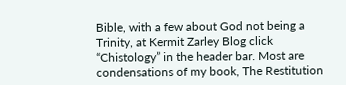Bible, with a few about God not being a Trinity, at Kermit Zarley Blog click “Chistology” in the header bar. Most are condensations of my book, The Restitution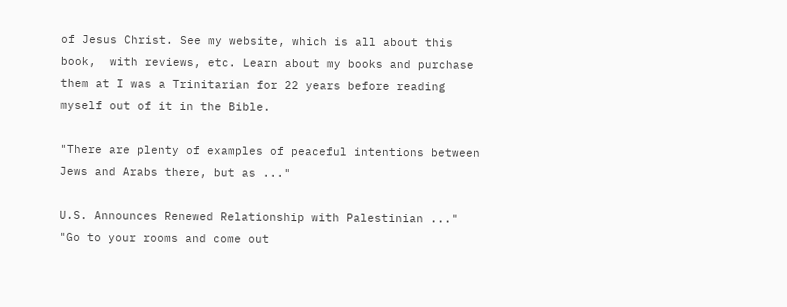of Jesus Christ. See my website, which is all about this book,  with reviews, etc. Learn about my books and purchase them at I was a Trinitarian for 22 years before reading myself out of it in the Bible.

"There are plenty of examples of peaceful intentions between Jews and Arabs there, but as ..."

U.S. Announces Renewed Relationship with Palestinian ..."
"Go to your rooms and come out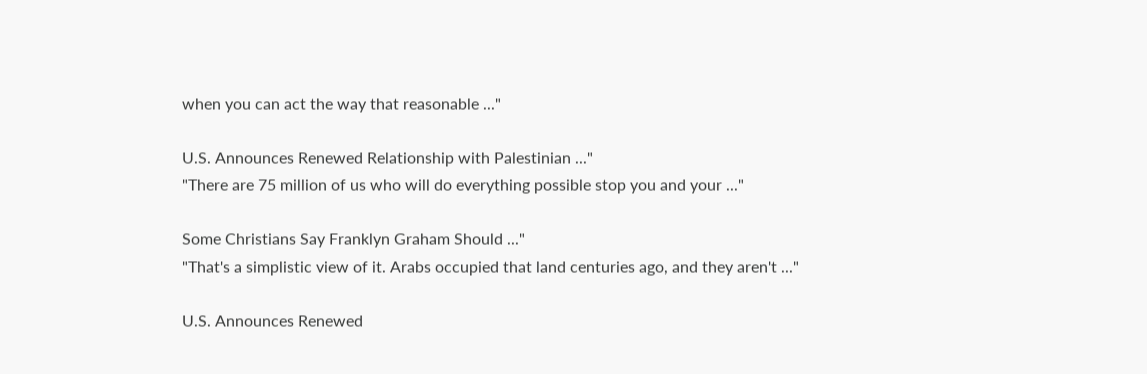when you can act the way that reasonable ..."

U.S. Announces Renewed Relationship with Palestinian ..."
"There are 75 million of us who will do everything possible stop you and your ..."

Some Christians Say Franklyn Graham Should ..."
"That's a simplistic view of it. Arabs occupied that land centuries ago, and they aren't ..."

U.S. Announces Renewed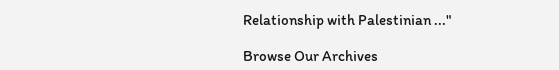Relationship with Palestinian ..."

Browse Our Archives